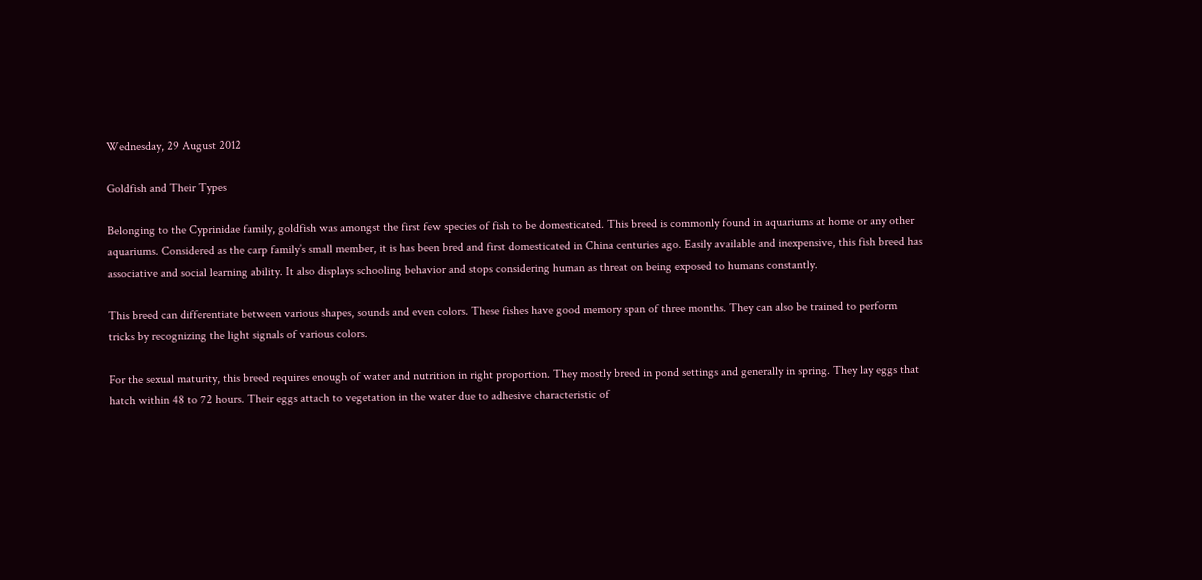Wednesday, 29 August 2012

Goldfish and Their Types

Belonging to the Cyprinidae family, goldfish was amongst the first few species of fish to be domesticated. This breed is commonly found in aquariums at home or any other aquariums. Considered as the carp family’s small member, it is has been bred and first domesticated in China centuries ago. Easily available and inexpensive, this fish breed has associative and social learning ability. It also displays schooling behavior and stops considering human as threat on being exposed to humans constantly.

This breed can differentiate between various shapes, sounds and even colors. These fishes have good memory span of three months. They can also be trained to perform tricks by recognizing the light signals of various colors.

For the sexual maturity, this breed requires enough of water and nutrition in right proportion. They mostly breed in pond settings and generally in spring. They lay eggs that hatch within 48 to 72 hours. Their eggs attach to vegetation in the water due to adhesive characteristic of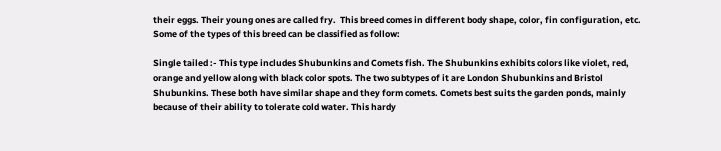their eggs. Their young ones are called fry.  This breed comes in different body shape, color, fin configuration, etc. Some of the types of this breed can be classified as follow:

Single tailed :- This type includes Shubunkins and Comets fish. The Shubunkins exhibits colors like violet, red, orange and yellow along with black color spots. The two subtypes of it are London Shubunkins and Bristol Shubunkins. These both have similar shape and they form comets. Comets best suits the garden ponds, mainly because of their ability to tolerate cold water. This hardy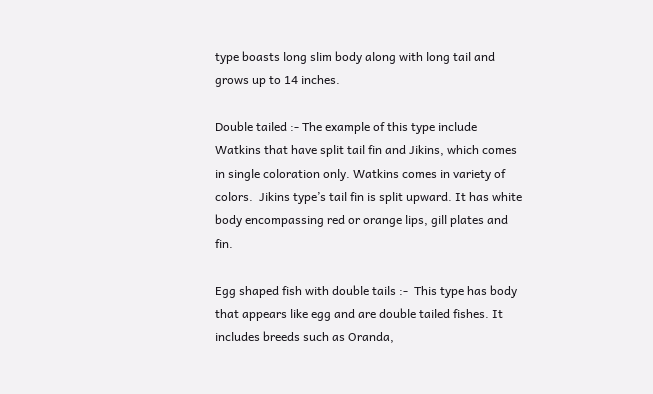type boasts long slim body along with long tail and grows up to 14 inches.

Double tailed :- The example of this type include Watkins that have split tail fin and Jikins, which comes in single coloration only. Watkins comes in variety of colors.  Jikins type’s tail fin is split upward. It has white body encompassing red or orange lips, gill plates and fin.

Egg shaped fish with double tails :-  This type has body that appears like egg and are double tailed fishes. It includes breeds such as Oranda,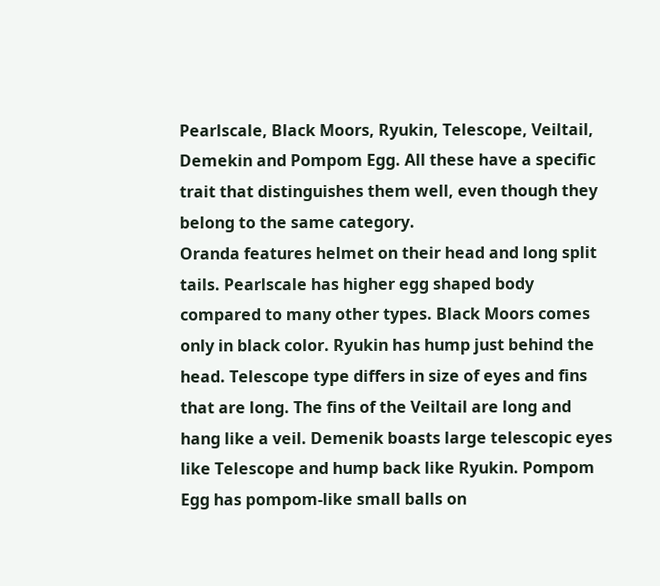Pearlscale, Black Moors, Ryukin, Telescope, Veiltail, Demekin and Pompom Egg. All these have a specific trait that distinguishes them well, even though they belong to the same category.
Oranda features helmet on their head and long split tails. Pearlscale has higher egg shaped body compared to many other types. Black Moors comes only in black color. Ryukin has hump just behind the head. Telescope type differs in size of eyes and fins that are long. The fins of the Veiltail are long and hang like a veil. Demenik boasts large telescopic eyes like Telescope and hump back like Ryukin. Pompom Egg has pompom-like small balls on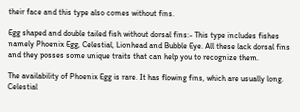their face and this type also comes without fins.

Egg shaped and double tailed fish without dorsal fins:- This type includes fishes namely Phoenix Egg, Celestial, Lionhead and Bubble Eye. All these lack dorsal fins and they posses some unique traits that can help you to recognize them.

The availability of Phoenix Egg is rare. It has flowing fins, which are usually long.  Celestial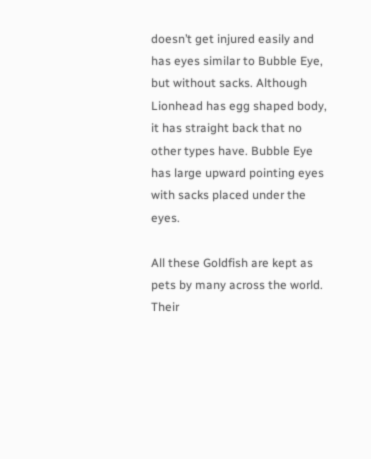doesn’t get injured easily and has eyes similar to Bubble Eye, but without sacks. Although Lionhead has egg shaped body, it has straight back that no other types have. Bubble Eye has large upward pointing eyes with sacks placed under the eyes.

All these Goldfish are kept as pets by many across the world. Their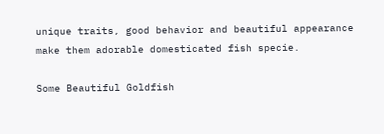unique traits, good behavior and beautiful appearance make them adorable domesticated fish specie.

Some Beautiful Goldfish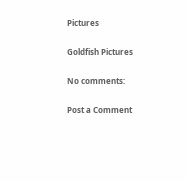Pictures

Goldfish Pictures

No comments:

Post a Comment